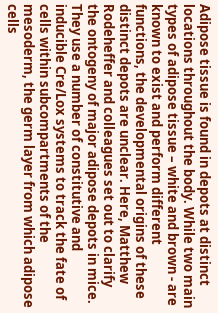Adipose tissue is found in depots at distinct locations throughout the body. While two main types of adipose tissue – white and brown - are known to exist and perform different functions, the developmental origins of these distinct depots are unclear. Here, Matthew Rodeheffer and colleagues set out to clarify the ontogeny of major adipose depots in mice. They use a number of constitutive and inducible Cre/Lox systems to track the fate of cells within subcompartments of the mesoderm, the germ layer from which adipose cells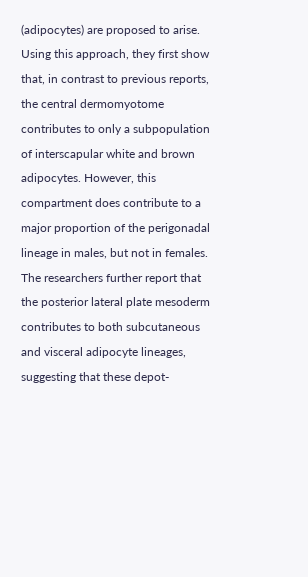(adipocytes) are proposed to arise. Using this approach, they first show that, in contrast to previous reports, the central dermomyotome contributes to only a subpopulation of interscapular white and brown adipocytes. However, this compartment does contribute to a major proportion of the perigonadal lineage in males, but not in females. The researchers further report that the posterior lateral plate mesoderm contributes to both subcutaneous and visceral adipocyte lineages, suggesting that these depot-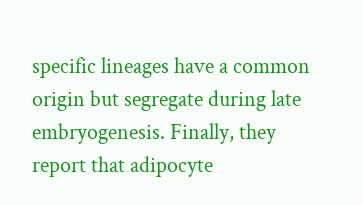specific lineages have a common origin but segregate during late embryogenesis. Finally, they report that adipocyte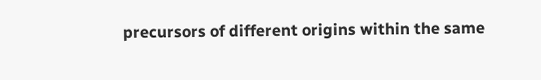precursors of different origins within the same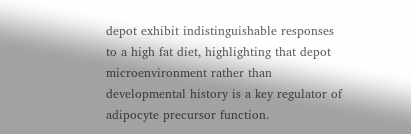depot exhibit indistinguishable responses to a high fat diet, highlighting that depot microenvironment rather than developmental history is a key regulator of adipocyte precursor function.